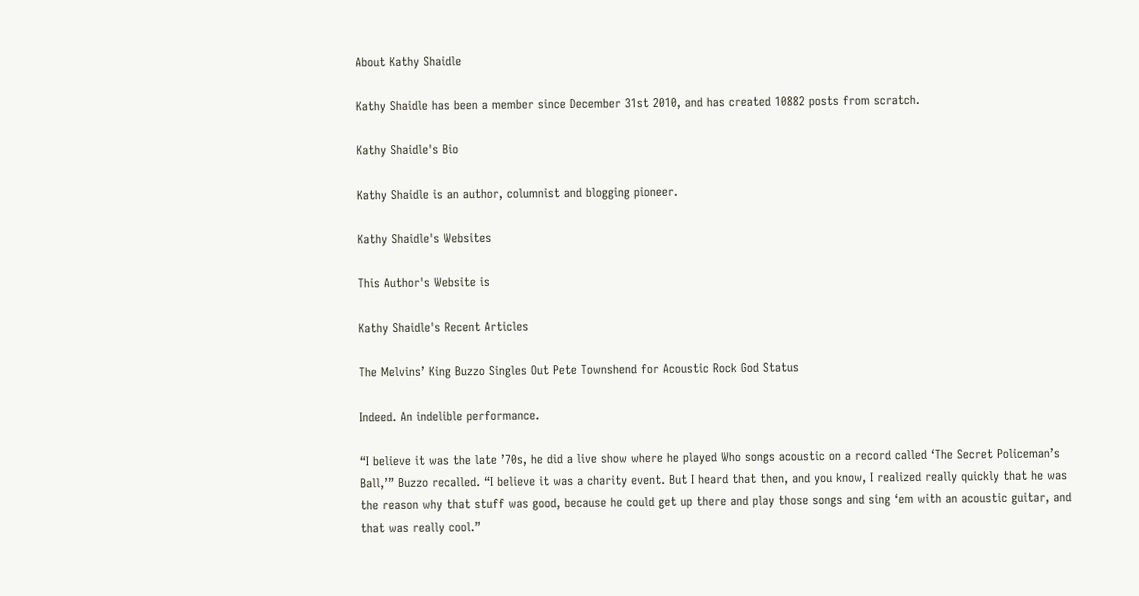About Kathy Shaidle

Kathy Shaidle has been a member since December 31st 2010, and has created 10882 posts from scratch.

Kathy Shaidle's Bio

Kathy Shaidle is an author, columnist and blogging pioneer.

Kathy Shaidle's Websites

This Author's Website is

Kathy Shaidle's Recent Articles

The Melvins’ King Buzzo Singles Out Pete Townshend for Acoustic Rock God Status

Indeed. An indelible performance.

“I believe it was the late ’70s, he did a live show where he played Who songs acoustic on a record called ‘The Secret Policeman’s Ball,’” Buzzo recalled. “I believe it was a charity event. But I heard that then, and you know, I realized really quickly that he was the reason why that stuff was good, because he could get up there and play those songs and sing ‘em with an acoustic guitar, and that was really cool.”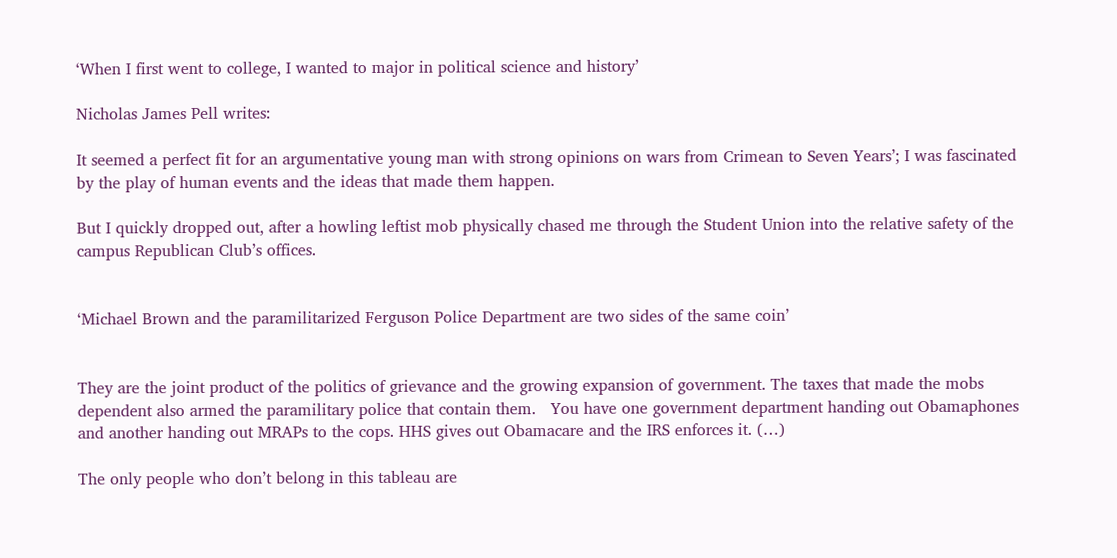‘When I first went to college, I wanted to major in political science and history’

Nicholas James Pell writes:

It seemed a perfect fit for an argumentative young man with strong opinions on wars from Crimean to Seven Years’; I was fascinated by the play of human events and the ideas that made them happen.

But I quickly dropped out, after a howling leftist mob physically chased me through the Student Union into the relative safety of the campus Republican Club’s offices.


‘Michael Brown and the paramilitarized Ferguson Police Department are two sides of the same coin’


They are the joint product of the politics of grievance and the growing expansion of government. The taxes that made the mobs dependent also armed the paramilitary police that contain them.   You have one government department handing out Obamaphones and another handing out MRAPs to the cops. HHS gives out Obamacare and the IRS enforces it. (…)

The only people who don’t belong in this tableau are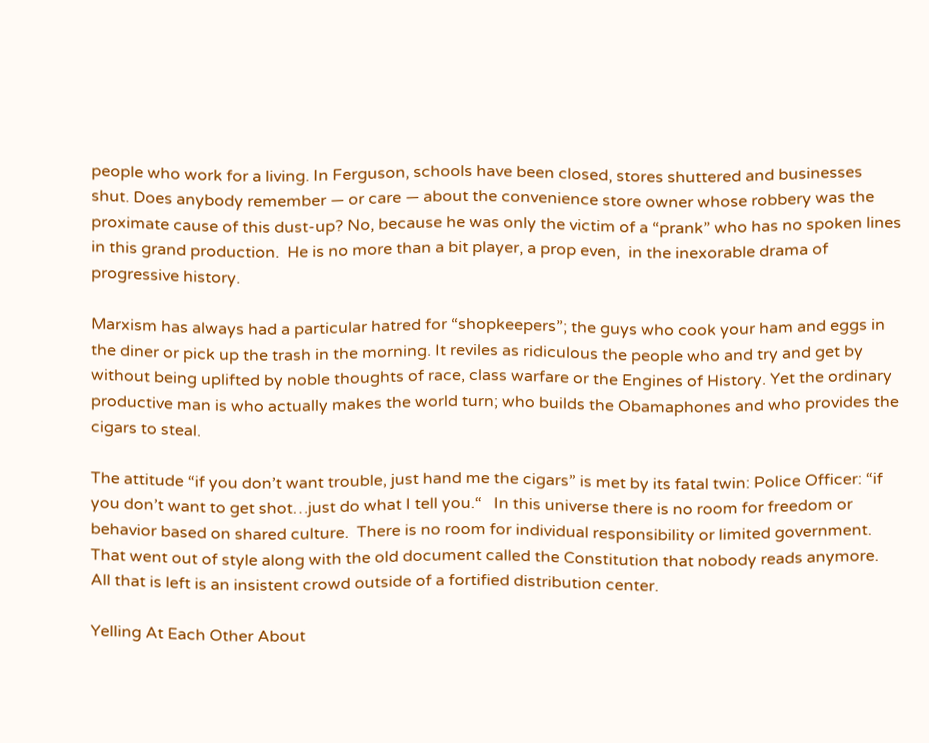people who work for a living. In Ferguson, schools have been closed, stores shuttered and businesses shut. Does anybody remember — or care — about the convenience store owner whose robbery was the proximate cause of this dust-up? No, because he was only the victim of a “prank” who has no spoken lines in this grand production.  He is no more than a bit player, a prop even,  in the inexorable drama of progressive history.

Marxism has always had a particular hatred for “shopkeepers”; the guys who cook your ham and eggs in the diner or pick up the trash in the morning. It reviles as ridiculous the people who and try and get by without being uplifted by noble thoughts of race, class warfare or the Engines of History. Yet the ordinary productive man is who actually makes the world turn; who builds the Obamaphones and who provides the cigars to steal.

The attitude “if you don’t want trouble, just hand me the cigars” is met by its fatal twin: Police Officer: “if you don’t want to get shot…just do what I tell you.“   In this universe there is no room for freedom or behavior based on shared culture.  There is no room for individual responsibility or limited government. That went out of style along with the old document called the Constitution that nobody reads anymore.  All that is left is an insistent crowd outside of a fortified distribution center.

Yelling At Each Other About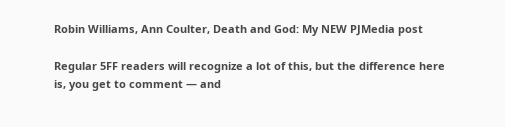Robin Williams, Ann Coulter, Death and God: My NEW PJMedia post

Regular 5FF readers will recognize a lot of this, but the difference here is, you get to comment — and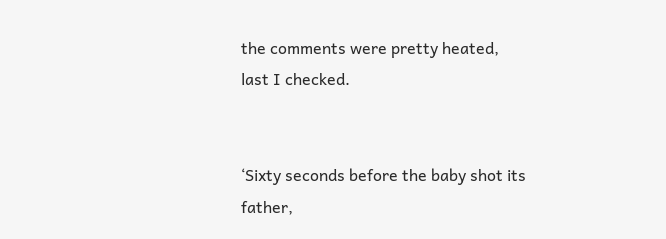the comments were pretty heated, last I checked.


‘Sixty seconds before the baby shot its father,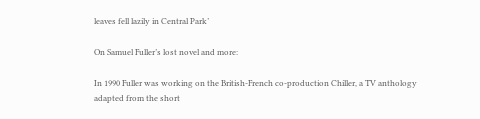leaves fell lazily in Central Park’

On Samuel Fuller’s lost novel and more:

In 1990 Fuller was working on the British-French co-production Chiller, a TV anthology adapted from the short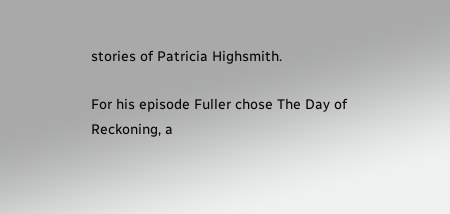stories of Patricia Highsmith.

For his episode Fuller chose The Day of Reckoning, a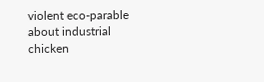violent eco-parable about industrial chicken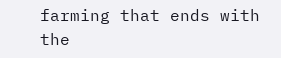farming that ends with the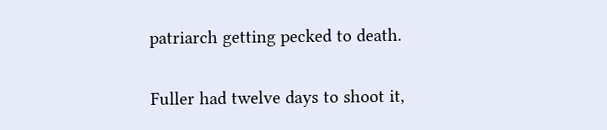patriarch getting pecked to death.

Fuller had twelve days to shoot it,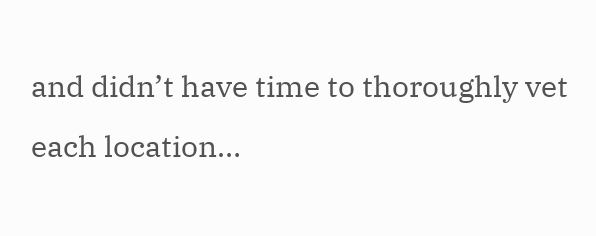and didn’t have time to thoroughly vet each location…